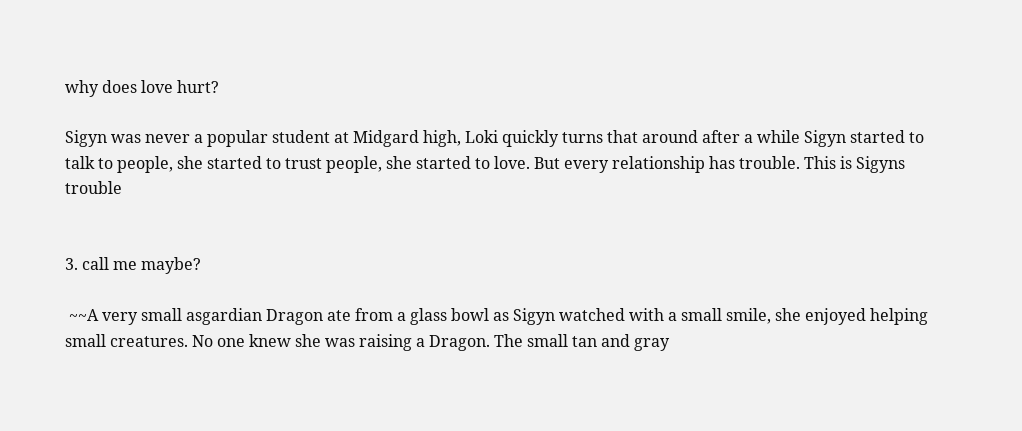why does love hurt?

Sigyn was never a popular student at Midgard high, Loki quickly turns that around after a while Sigyn started to talk to people, she started to trust people, she started to love. But every relationship has trouble. This is Sigyns trouble


3. call me maybe?

 ~~A very small asgardian Dragon ate from a glass bowl as Sigyn watched with a small smile, she enjoyed helping small creatures. No one knew she was raising a Dragon. The small tan and gray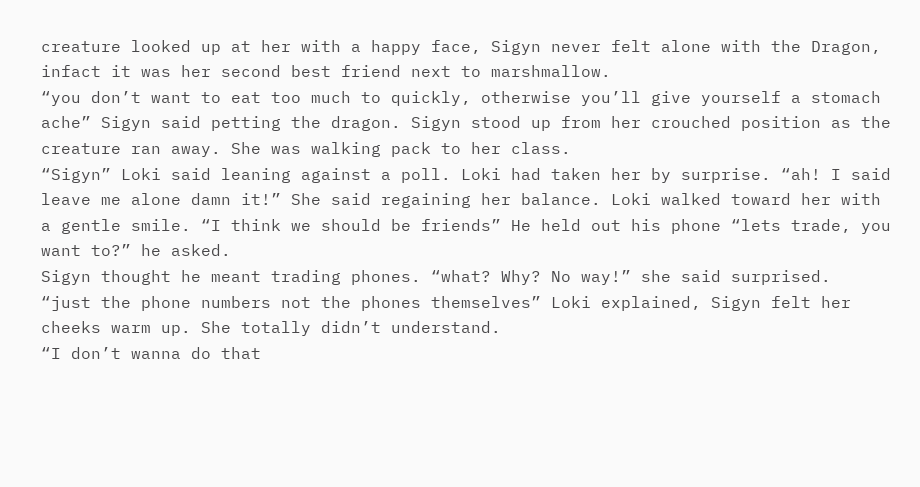creature looked up at her with a happy face, Sigyn never felt alone with the Dragon, infact it was her second best friend next to marshmallow.
“you don’t want to eat too much to quickly, otherwise you’ll give yourself a stomach ache” Sigyn said petting the dragon. Sigyn stood up from her crouched position as the creature ran away. She was walking pack to her class.
“Sigyn” Loki said leaning against a poll. Loki had taken her by surprise. “ah! I said leave me alone damn it!” She said regaining her balance. Loki walked toward her with a gentle smile. “I think we should be friends” He held out his phone “lets trade, you want to?” he asked.
Sigyn thought he meant trading phones. “what? Why? No way!” she said surprised.
“just the phone numbers not the phones themselves” Loki explained, Sigyn felt her cheeks warm up. She totally didn’t understand.
“I don’t wanna do that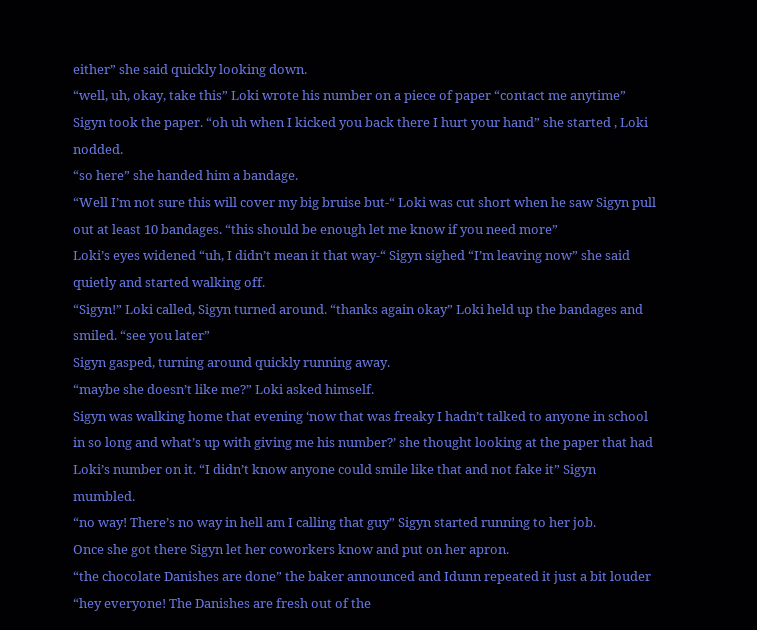either” she said quickly looking down.
“well, uh, okay, take this” Loki wrote his number on a piece of paper “contact me anytime”
Sigyn took the paper. “oh uh when I kicked you back there I hurt your hand” she started , Loki nodded.
“so here” she handed him a bandage.
“Well I’m not sure this will cover my big bruise but-“ Loki was cut short when he saw Sigyn pull out at least 10 bandages. “this should be enough let me know if you need more”
Loki’s eyes widened “uh, I didn’t mean it that way-“ Sigyn sighed “I’m leaving now” she said quietly and started walking off.
“Sigyn!” Loki called, Sigyn turned around. “thanks again okay” Loki held up the bandages and smiled. “see you later”
Sigyn gasped, turning around quickly running away.
“maybe she doesn’t like me?” Loki asked himself.
Sigyn was walking home that evening ‘now that was freaky I hadn’t talked to anyone in school in so long and what’s up with giving me his number?’ she thought looking at the paper that had Loki’s number on it. “I didn’t know anyone could smile like that and not fake it” Sigyn mumbled.
“no way! There’s no way in hell am I calling that guy” Sigyn started running to her job.
Once she got there Sigyn let her coworkers know and put on her apron.
“the chocolate Danishes are done” the baker announced and Idunn repeated it just a bit louder “hey everyone! The Danishes are fresh out of the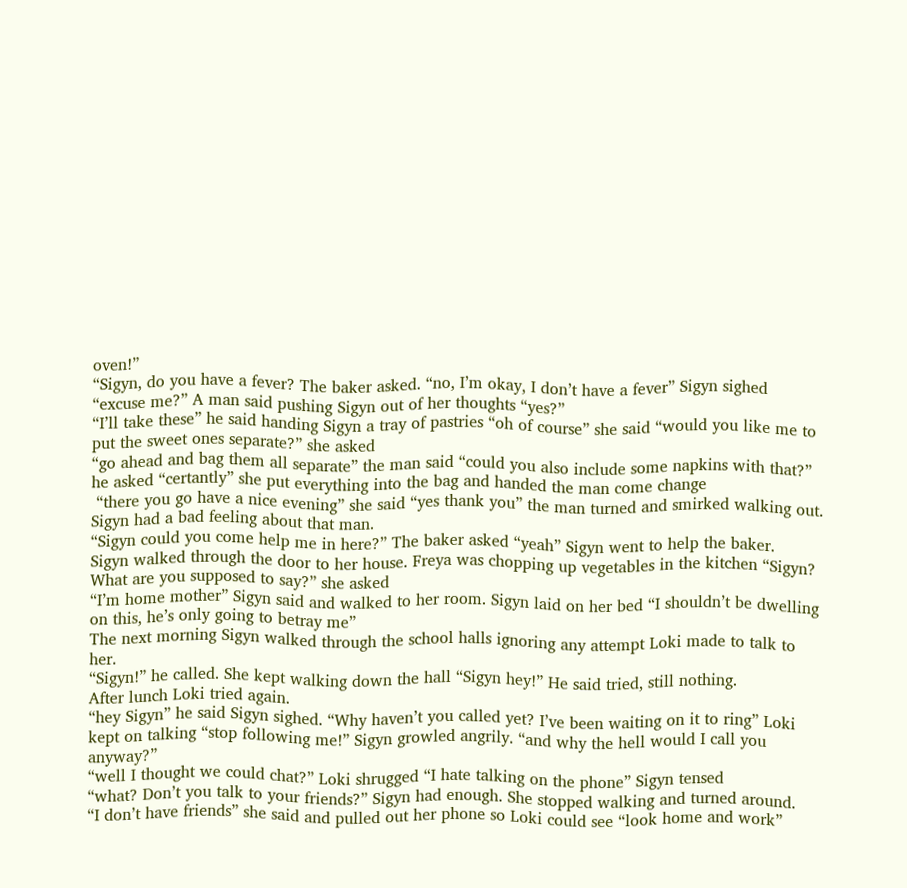oven!”
“Sigyn, do you have a fever? The baker asked. “no, I’m okay, I don’t have a fever” Sigyn sighed
“excuse me?” A man said pushing Sigyn out of her thoughts “yes?”
“I’ll take these” he said handing Sigyn a tray of pastries “oh of course” she said “would you like me to put the sweet ones separate?” she asked
“go ahead and bag them all separate” the man said “could you also include some napkins with that?” he asked “certantly” she put everything into the bag and handed the man come change
 “there you go have a nice evening” she said “yes thank you” the man turned and smirked walking out. Sigyn had a bad feeling about that man.
“Sigyn could you come help me in here?” The baker asked “yeah” Sigyn went to help the baker.
Sigyn walked through the door to her house. Freya was chopping up vegetables in the kitchen “Sigyn? What are you supposed to say?” she asked
“I’m home mother” Sigyn said and walked to her room. Sigyn laid on her bed “I shouldn’t be dwelling on this, he’s only going to betray me”
The next morning Sigyn walked through the school halls ignoring any attempt Loki made to talk to her.
“Sigyn!” he called. She kept walking down the hall “Sigyn hey!” He said tried, still nothing.
After lunch Loki tried again.
“hey Sigyn” he said Sigyn sighed. “Why haven’t you called yet? I’ve been waiting on it to ring” Loki kept on talking “stop following me!” Sigyn growled angrily. “and why the hell would I call you anyway?”
“well I thought we could chat?” Loki shrugged “I hate talking on the phone” Sigyn tensed
“what? Don’t you talk to your friends?” Sigyn had enough. She stopped walking and turned around.
“I don’t have friends” she said and pulled out her phone so Loki could see “look home and work”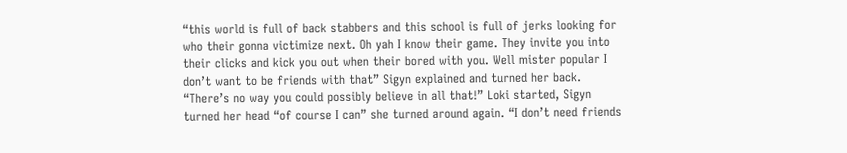“this world is full of back stabbers and this school is full of jerks looking for who their gonna victimize next. Oh yah I know their game. They invite you into their clicks and kick you out when their bored with you. Well mister popular I don’t want to be friends with that” Sigyn explained and turned her back.
“There’s no way you could possibly believe in all that!” Loki started, Sigyn turned her head “of course I can” she turned around again. “I don’t need friends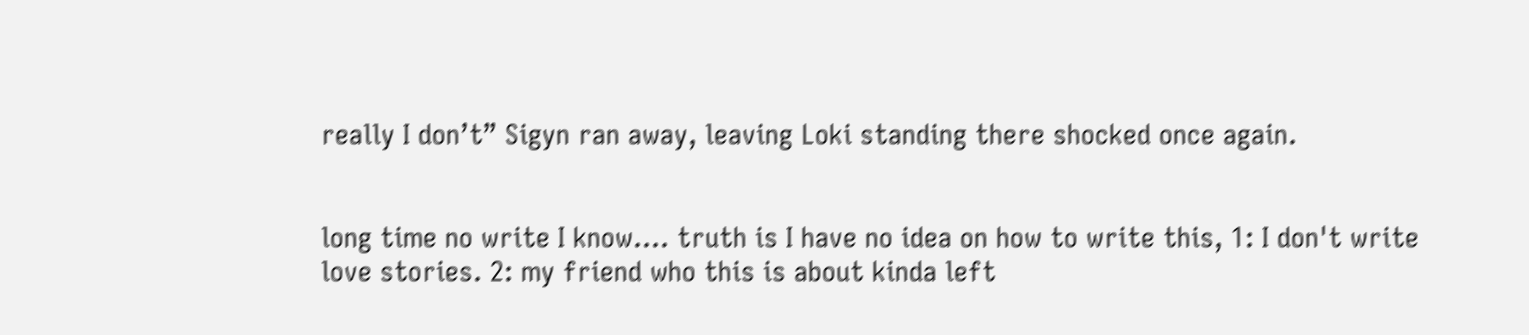really I don’t” Sigyn ran away, leaving Loki standing there shocked once again.


long time no write I know.... truth is I have no idea on how to write this, 1: I don't write love stories. 2: my friend who this is about kinda left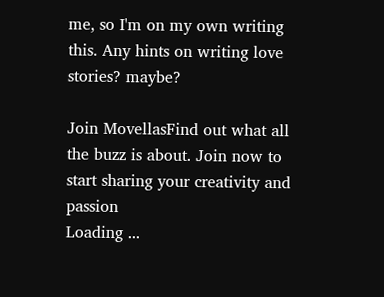me, so I'm on my own writing this. Any hints on writing love stories? maybe?

Join MovellasFind out what all the buzz is about. Join now to start sharing your creativity and passion
Loading ...